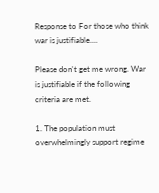Response to For those who think war is justifiable....

Please don't get me wrong. War is justifiable if the following criteria are met.

1. The population must overwhelmingly support regime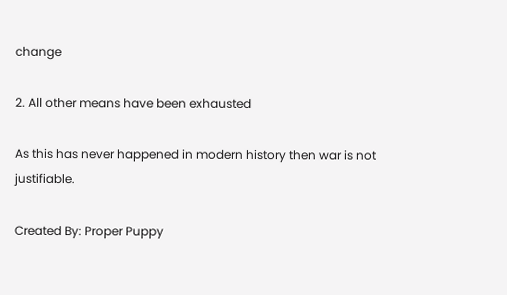change

2. All other means have been exhausted

As this has never happened in modern history then war is not justifiable.

Created By: Proper Puppy